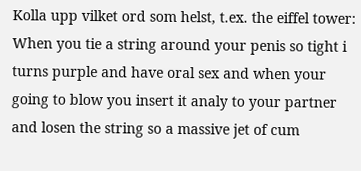Kolla upp vilket ord som helst, t.ex. the eiffel tower:
When you tie a string around your penis so tight i turns purple and have oral sex and when your going to blow you insert it analy to your partner and losen the string so a massive jet of cum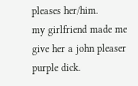pleases her/him.
my girlfriend made me give her a john pleaser purple dick.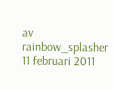av rainbow_splasher 11 februari 2011